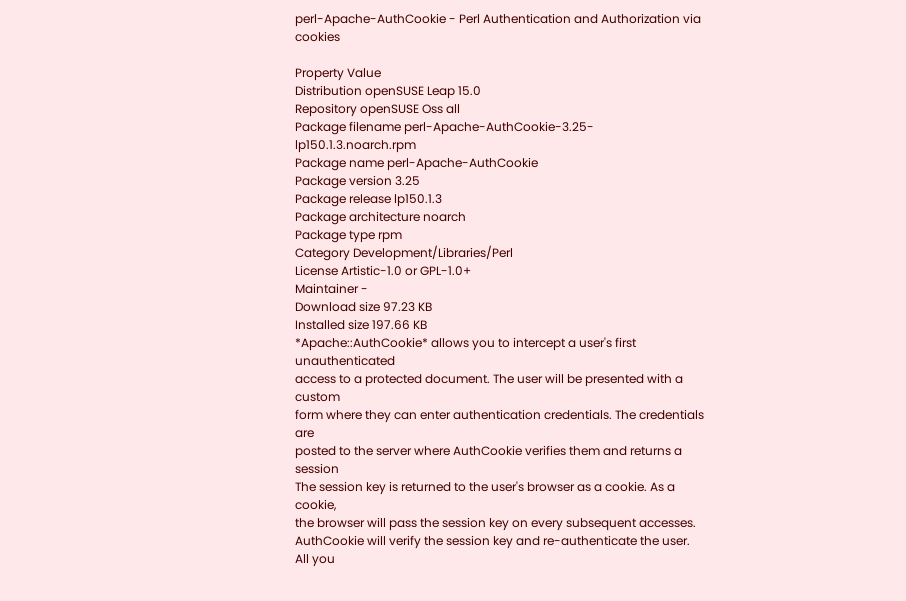perl-Apache-AuthCookie - Perl Authentication and Authorization via cookies

Property Value
Distribution openSUSE Leap 15.0
Repository openSUSE Oss all
Package filename perl-Apache-AuthCookie-3.25-lp150.1.3.noarch.rpm
Package name perl-Apache-AuthCookie
Package version 3.25
Package release lp150.1.3
Package architecture noarch
Package type rpm
Category Development/Libraries/Perl
License Artistic-1.0 or GPL-1.0+
Maintainer -
Download size 97.23 KB
Installed size 197.66 KB
*Apache::AuthCookie* allows you to intercept a user's first unauthenticated
access to a protected document. The user will be presented with a custom
form where they can enter authentication credentials. The credentials are
posted to the server where AuthCookie verifies them and returns a session
The session key is returned to the user's browser as a cookie. As a cookie,
the browser will pass the session key on every subsequent accesses.
AuthCookie will verify the session key and re-authenticate the user.
All you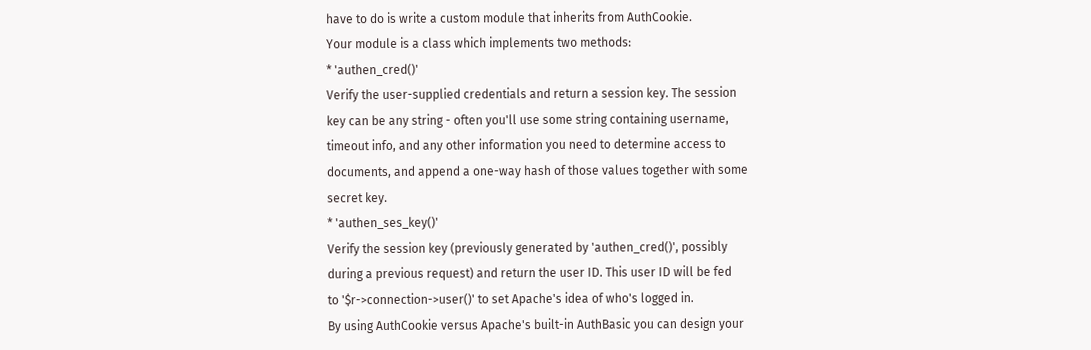have to do is write a custom module that inherits from AuthCookie.
Your module is a class which implements two methods:
* 'authen_cred()'
Verify the user-supplied credentials and return a session key. The session
key can be any string - often you'll use some string containing username,
timeout info, and any other information you need to determine access to
documents, and append a one-way hash of those values together with some
secret key.
* 'authen_ses_key()'
Verify the session key (previously generated by 'authen_cred()', possibly
during a previous request) and return the user ID. This user ID will be fed
to '$r->connection->user()' to set Apache's idea of who's logged in.
By using AuthCookie versus Apache's built-in AuthBasic you can design your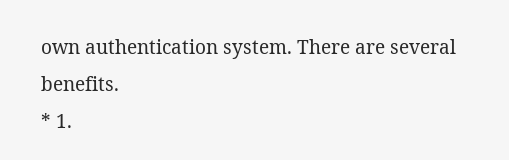own authentication system. There are several benefits.
* 1.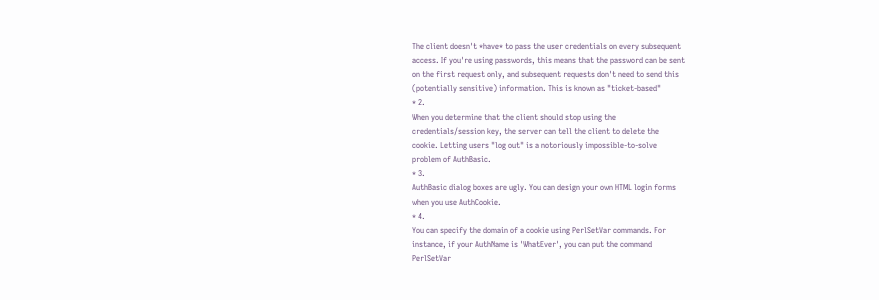The client doesn't *have* to pass the user credentials on every subsequent
access. If you're using passwords, this means that the password can be sent
on the first request only, and subsequent requests don't need to send this
(potentially sensitive) information. This is known as "ticket-based"
* 2.
When you determine that the client should stop using the
credentials/session key, the server can tell the client to delete the
cookie. Letting users "log out" is a notoriously impossible-to-solve
problem of AuthBasic.
* 3.
AuthBasic dialog boxes are ugly. You can design your own HTML login forms
when you use AuthCookie.
* 4.
You can specify the domain of a cookie using PerlSetVar commands. For
instance, if your AuthName is 'WhatEver', you can put the command
PerlSetVar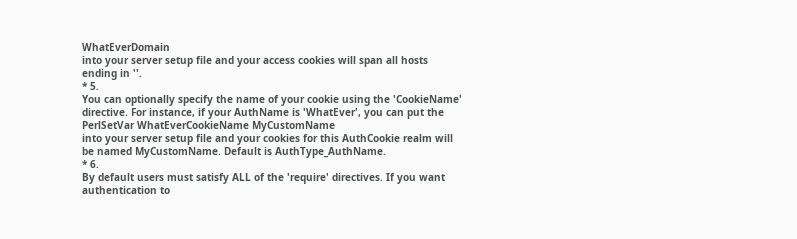WhatEverDomain
into your server setup file and your access cookies will span all hosts
ending in ''.
* 5.
You can optionally specify the name of your cookie using the 'CookieName'
directive. For instance, if your AuthName is 'WhatEver', you can put the
PerlSetVar WhatEverCookieName MyCustomName
into your server setup file and your cookies for this AuthCookie realm will
be named MyCustomName. Default is AuthType_AuthName.
* 6.
By default users must satisfy ALL of the 'require' directives. If you want
authentication to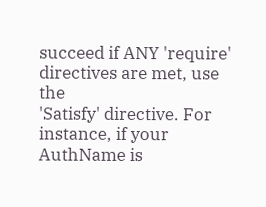succeed if ANY 'require' directives are met, use the
'Satisfy' directive. For instance, if your AuthName is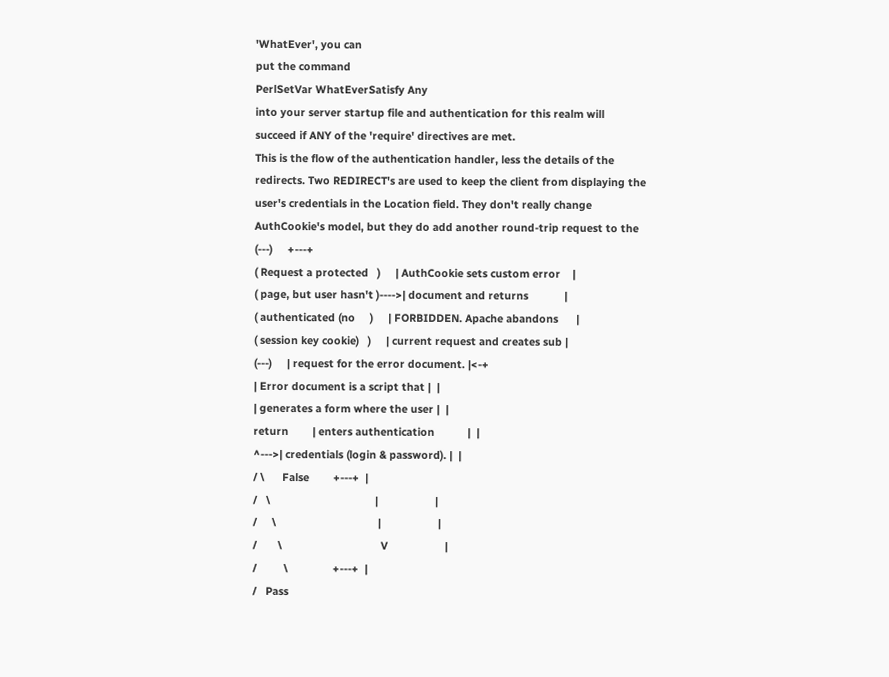'WhatEver', you can
put the command
PerlSetVar WhatEverSatisfy Any
into your server startup file and authentication for this realm will
succeed if ANY of the 'require' directives are met.
This is the flow of the authentication handler, less the details of the
redirects. Two REDIRECT's are used to keep the client from displaying the
user's credentials in the Location field. They don't really change
AuthCookie's model, but they do add another round-trip request to the
(---)     +---+
( Request a protected   )     | AuthCookie sets custom error    |
( page, but user hasn't )---->| document and returns            |
( authenticated (no     )     | FORBIDDEN. Apache abandons      |
( session key cookie)   )     | current request and creates sub |
(---)     | request for the error document. |<-+
| Error document is a script that |  |
| generates a form where the user |  |
return        | enters authentication           |  |
^--->| credentials (login & password). |  |
/ \      False        +---+  |
/   \                                   |                   |
/     \                                  |                   |
/       \                                 V                   |
/         \               +---+  |
/   Pass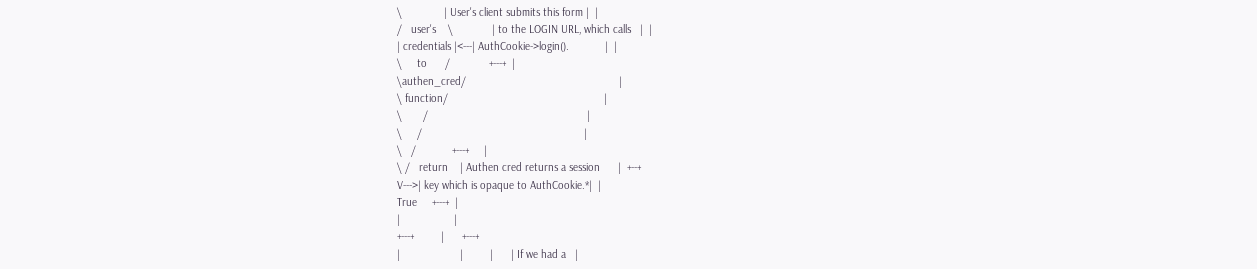\              | User's client submits this form |  |
/   user's    \             | to the LOGIN URL, which calls   |  |
| credentials |<---| AuthCookie->login().            |  |
\     to      /             +---+  |
\authen_cred/                                                   |
\ function/                                                    |
\       /                                                     |
\     /                                                      |
\   /            +---+     |
\ /   return    | Authen cred returns a session      |  +--+
V--->| key which is opaque to AuthCookie.*|  |
True     +---+  |
|                  |
+---+         |      +---+
|                    |         |      | If we had a   |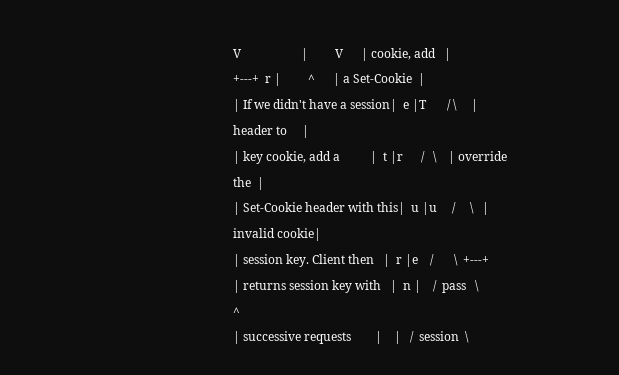V                    |         V      | cookie, add   |
+---+  r |         ^      | a Set-Cookie  |
| If we didn't have a session|  e |T       / \     | header to     |
| key cookie, add a          |  t |r      /   \    | override the  |
| Set-Cookie header with this|  u |u     /     \   | invalid cookie|
| session key. Client then   |  r |e    /       \  +---+
| returns session key with   |  n |    /  pass   \               ^
| successive requests        |    |   /  session  \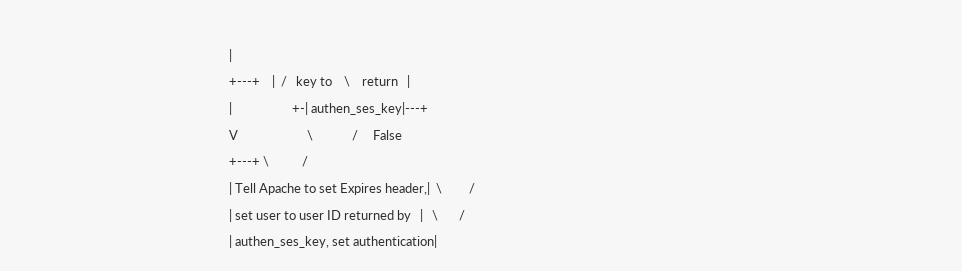|
+---+    |  /   key to    \    return   |
|                    +-| authen_ses_key|---+
V                       \             /     False
+---+ \           /
| Tell Apache to set Expires header,|  \         /
| set user to user ID returned by   |   \       /
| authen_ses_key, set authentication|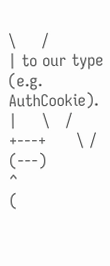\     /
| to our type (e.g. AuthCookie).    |     \   /
+---+      \ /
(---)              ^
(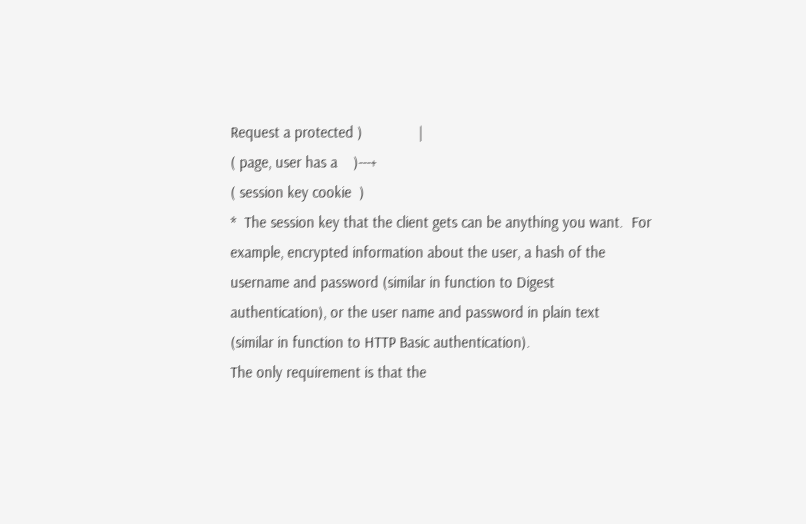Request a protected )              |
( page, user has a    )---+
( session key cookie  )
*  The session key that the client gets can be anything you want.  For
example, encrypted information about the user, a hash of the
username and password (similar in function to Digest
authentication), or the user name and password in plain text
(similar in function to HTTP Basic authentication).
The only requirement is that the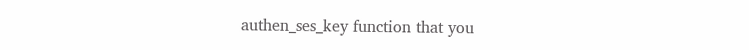authen_ses_key function that you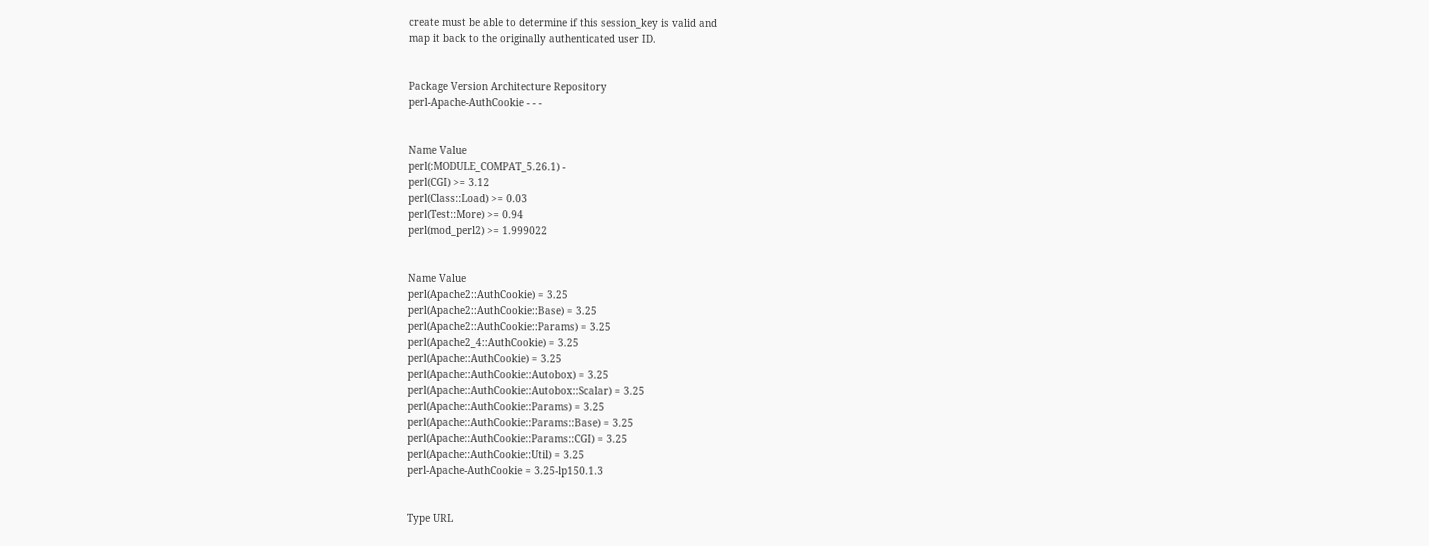create must be able to determine if this session_key is valid and
map it back to the originally authenticated user ID.


Package Version Architecture Repository
perl-Apache-AuthCookie - - -


Name Value
perl(:MODULE_COMPAT_5.26.1) -
perl(CGI) >= 3.12
perl(Class::Load) >= 0.03
perl(Test::More) >= 0.94
perl(mod_perl2) >= 1.999022


Name Value
perl(Apache2::AuthCookie) = 3.25
perl(Apache2::AuthCookie::Base) = 3.25
perl(Apache2::AuthCookie::Params) = 3.25
perl(Apache2_4::AuthCookie) = 3.25
perl(Apache::AuthCookie) = 3.25
perl(Apache::AuthCookie::Autobox) = 3.25
perl(Apache::AuthCookie::Autobox::Scalar) = 3.25
perl(Apache::AuthCookie::Params) = 3.25
perl(Apache::AuthCookie::Params::Base) = 3.25
perl(Apache::AuthCookie::Params::CGI) = 3.25
perl(Apache::AuthCookie::Util) = 3.25
perl-Apache-AuthCookie = 3.25-lp150.1.3


Type URL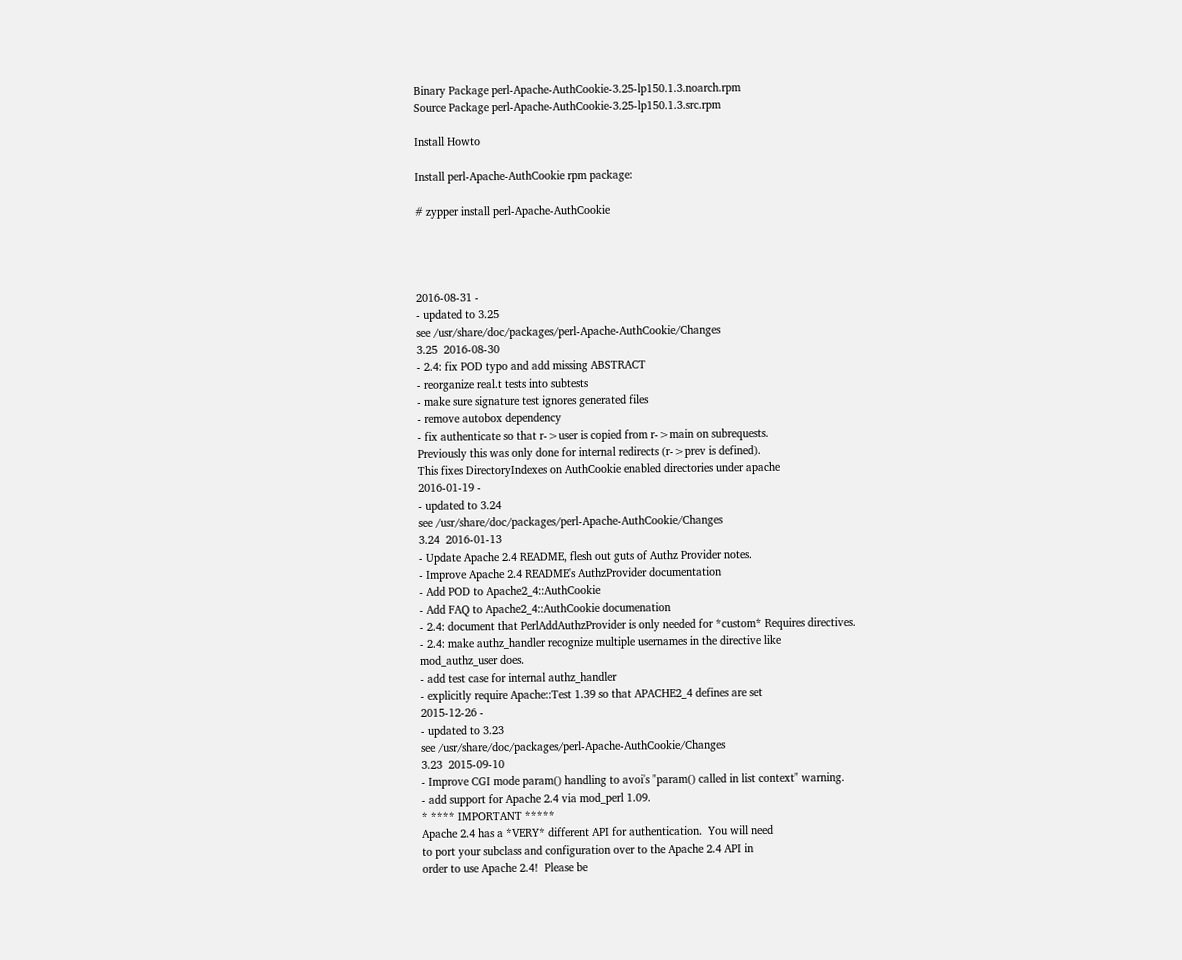Binary Package perl-Apache-AuthCookie-3.25-lp150.1.3.noarch.rpm
Source Package perl-Apache-AuthCookie-3.25-lp150.1.3.src.rpm

Install Howto

Install perl-Apache-AuthCookie rpm package:

# zypper install perl-Apache-AuthCookie




2016-08-31 -
- updated to 3.25
see /usr/share/doc/packages/perl-Apache-AuthCookie/Changes
3.25  2016-08-30
- 2.4: fix POD typo and add missing ABSTRACT
- reorganize real.t tests into subtests
- make sure signature test ignores generated files
- remove autobox dependency
- fix authenticate so that r->user is copied from r->main on subrequests.
Previously this was only done for internal redirects (r->prev is defined).
This fixes DirectoryIndexes on AuthCookie enabled directories under apache
2016-01-19 -
- updated to 3.24
see /usr/share/doc/packages/perl-Apache-AuthCookie/Changes
3.24  2016-01-13
- Update Apache 2.4 README, flesh out guts of Authz Provider notes.
- Improve Apache 2.4 README's AuthzProvider documentation
- Add POD to Apache2_4::AuthCookie
- Add FAQ to Apache2_4::AuthCookie documenation
- 2.4: document that PerlAddAuthzProvider is only needed for *custom* Requires directives.
- 2.4: make authz_handler recognize multiple usernames in the directive like
mod_authz_user does.
- add test case for internal authz_handler
- explicitly require Apache::Test 1.39 so that APACHE2_4 defines are set
2015-12-26 -
- updated to 3.23
see /usr/share/doc/packages/perl-Apache-AuthCookie/Changes
3.23  2015-09-10
- Improve CGI mode param() handling to avoi's "param() called in list context" warning.
- add support for Apache 2.4 via mod_perl 1.09.
* **** IMPORTANT *****
Apache 2.4 has a *VERY* different API for authentication.  You will need
to port your subclass and configuration over to the Apache 2.4 API in
order to use Apache 2.4!  Please be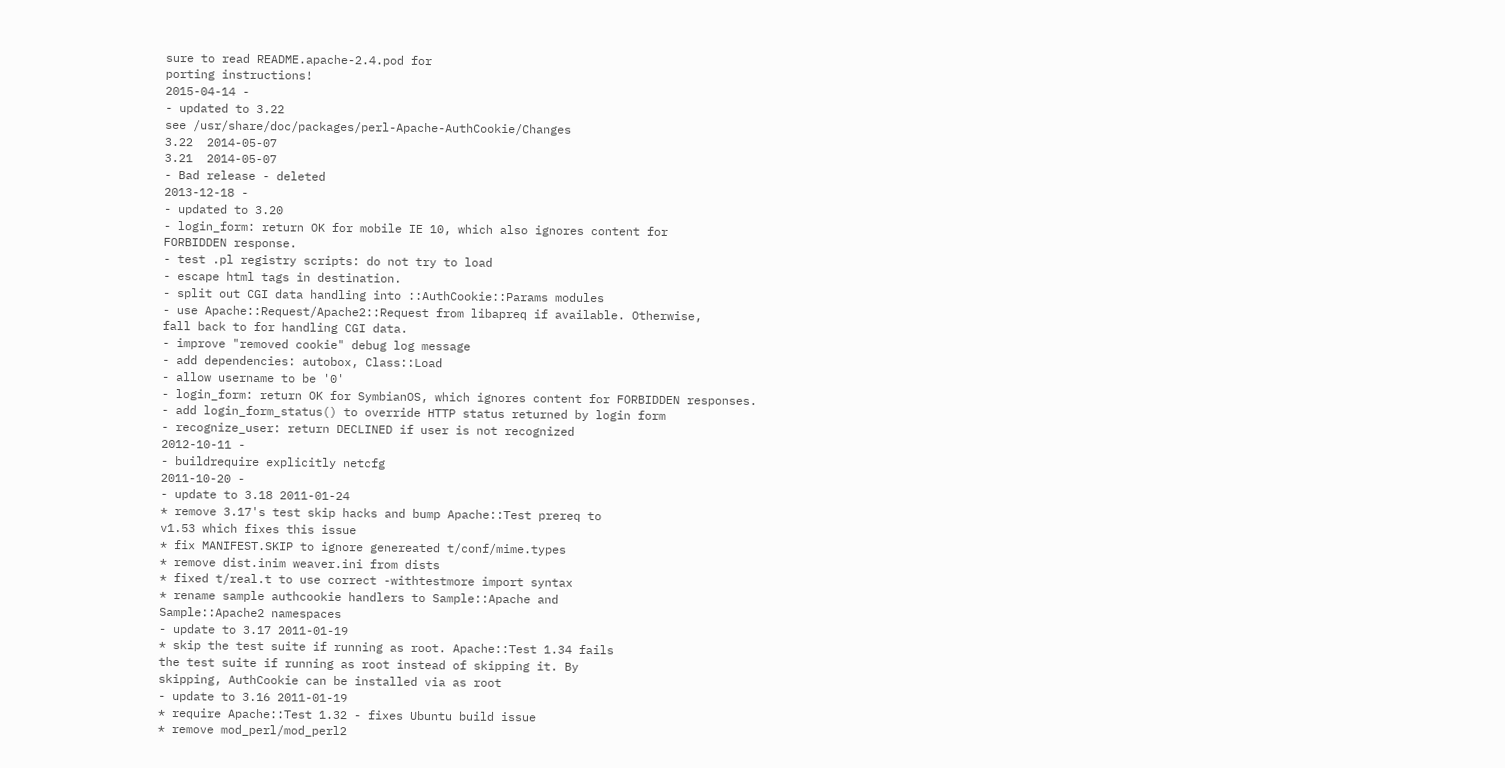sure to read README.apache-2.4.pod for
porting instructions!
2015-04-14 -
- updated to 3.22
see /usr/share/doc/packages/perl-Apache-AuthCookie/Changes
3.22  2014-05-07
3.21  2014-05-07
- Bad release - deleted
2013-12-18 -
- updated to 3.20
- login_form: return OK for mobile IE 10, which also ignores content for
FORBIDDEN response.
- test .pl registry scripts: do not try to load
- escape html tags in destination.
- split out CGI data handling into ::AuthCookie::Params modules
- use Apache::Request/Apache2::Request from libapreq if available. Otherwise,
fall back to for handling CGI data.
- improve "removed cookie" debug log message
- add dependencies: autobox, Class::Load
- allow username to be '0'
- login_form: return OK for SymbianOS, which ignores content for FORBIDDEN responses.
- add login_form_status() to override HTTP status returned by login form
- recognize_user: return DECLINED if user is not recognized
2012-10-11 -
- buildrequire explicitly netcfg
2011-10-20 -
- update to 3.18 2011-01-24
* remove 3.17's test skip hacks and bump Apache::Test prereq to
v1.53 which fixes this issue
* fix MANIFEST.SKIP to ignore genereated t/conf/mime.types
* remove dist.inim weaver.ini from dists
* fixed t/real.t to use correct -withtestmore import syntax
* rename sample authcookie handlers to Sample::Apache and
Sample::Apache2 namespaces
- update to 3.17 2011-01-19
* skip the test suite if running as root. Apache::Test 1.34 fails
the test suite if running as root instead of skipping it. By
skipping, AuthCookie can be installed via as root
- update to 3.16 2011-01-19
* require Apache::Test 1.32 - fixes Ubuntu build issue
* remove mod_perl/mod_perl2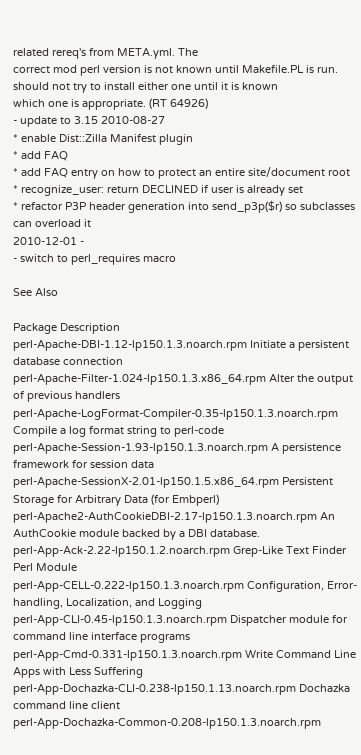related rereq's from META.yml. The
correct mod perl version is not known until Makefile.PL is run. should not try to install either one until it is known
which one is appropriate. (RT 64926)
- update to 3.15 2010-08-27
* enable Dist::Zilla Manifest plugin
* add FAQ
* add FAQ entry on how to protect an entire site/document root
* recognize_user: return DECLINED if user is already set
* refactor P3P header generation into send_p3p($r) so subclasses
can overload it
2010-12-01 -
- switch to perl_requires macro

See Also

Package Description
perl-Apache-DBI-1.12-lp150.1.3.noarch.rpm Initiate a persistent database connection
perl-Apache-Filter-1.024-lp150.1.3.x86_64.rpm Alter the output of previous handlers
perl-Apache-LogFormat-Compiler-0.35-lp150.1.3.noarch.rpm Compile a log format string to perl-code
perl-Apache-Session-1.93-lp150.1.3.noarch.rpm A persistence framework for session data
perl-Apache-SessionX-2.01-lp150.1.5.x86_64.rpm Persistent Storage for Arbitrary Data (for Embperl)
perl-Apache2-AuthCookieDBI-2.17-lp150.1.3.noarch.rpm An AuthCookie module backed by a DBI database.
perl-App-Ack-2.22-lp150.1.2.noarch.rpm Grep-Like Text Finder Perl Module
perl-App-CELL-0.222-lp150.1.3.noarch.rpm Configuration, Error-handling, Localization, and Logging
perl-App-CLI-0.45-lp150.1.3.noarch.rpm Dispatcher module for command line interface programs
perl-App-Cmd-0.331-lp150.1.3.noarch.rpm Write Command Line Apps with Less Suffering
perl-App-Dochazka-CLI-0.238-lp150.1.13.noarch.rpm Dochazka command line client
perl-App-Dochazka-Common-0.208-lp150.1.3.noarch.rpm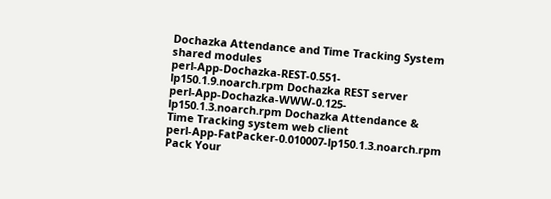Dochazka Attendance and Time Tracking System shared modules
perl-App-Dochazka-REST-0.551-lp150.1.9.noarch.rpm Dochazka REST server
perl-App-Dochazka-WWW-0.125-lp150.1.3.noarch.rpm Dochazka Attendance & Time Tracking system web client
perl-App-FatPacker-0.010007-lp150.1.3.noarch.rpm Pack Your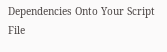Dependencies Onto Your Script File